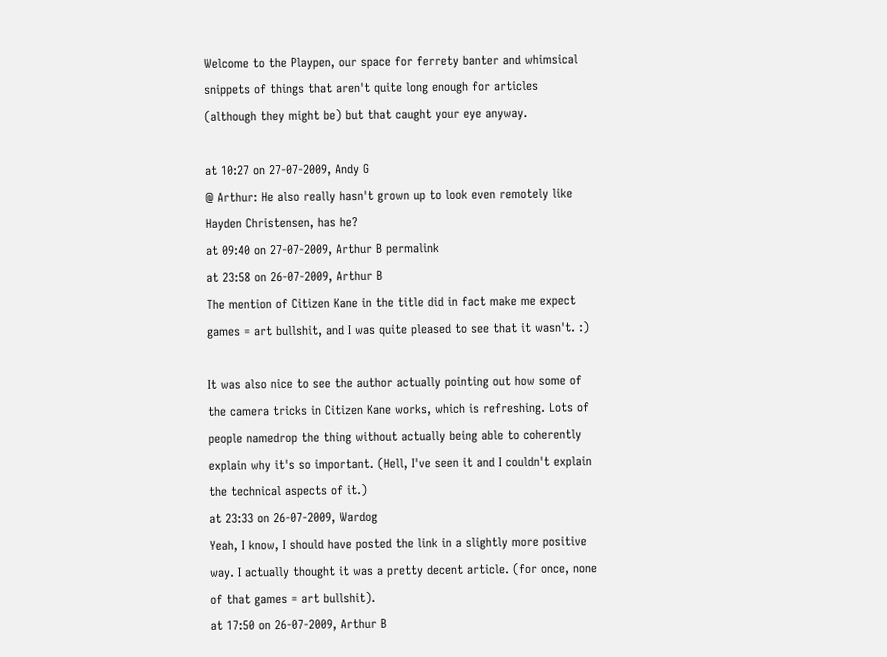Welcome to the Playpen, our space for ferrety banter and whimsical snippets of things that aren't quite long enough for articles (although they might be) but that caught your eye anyway.

at 10:27 on 27-07-2009, Andy G
@ Arthur: He also really hasn't grown up to look even remotely like Hayden Christensen, has he?
at 09:40 on 27-07-2009, Arthur B permalink
at 23:58 on 26-07-2009, Arthur B
The mention of Citizen Kane in the title did in fact make me expect games = art bullshit, and I was quite pleased to see that it wasn't. :)

It was also nice to see the author actually pointing out how some of the camera tricks in Citizen Kane works, which is refreshing. Lots of people namedrop the thing without actually being able to coherently explain why it's so important. (Hell, I've seen it and I couldn't explain the technical aspects of it.)
at 23:33 on 26-07-2009, Wardog
Yeah, I know, I should have posted the link in a slightly more positive way. I actually thought it was a pretty decent article. (for once, none of that games = art bullshit).
at 17:50 on 26-07-2009, Arthur B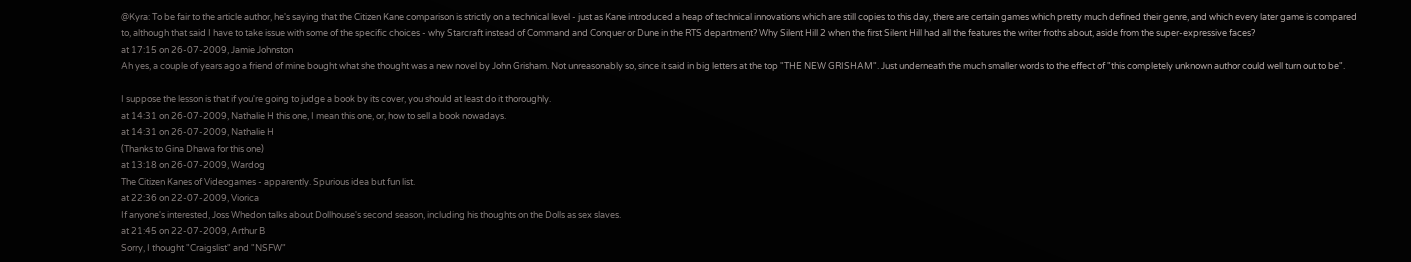@Kyra: To be fair to the article author, he's saying that the Citizen Kane comparison is strictly on a technical level - just as Kane introduced a heap of technical innovations which are still copies to this day, there are certain games which pretty much defined their genre, and which every later game is compared to, although that said I have to take issue with some of the specific choices - why Starcraft instead of Command and Conquer or Dune in the RTS department? Why Silent Hill 2 when the first Silent Hill had all the features the writer froths about, aside from the super-expressive faces?
at 17:15 on 26-07-2009, Jamie Johnston
Ah yes, a couple of years ago a friend of mine bought what she thought was a new novel by John Grisham. Not unreasonably so, since it said in big letters at the top "THE NEW GRISHAM". Just underneath the much smaller words to the effect of "this completely unknown author could well turn out to be".

I suppose the lesson is that if you're going to judge a book by its cover, you should at least do it thoroughly.
at 14:31 on 26-07-2009, Nathalie H this one, I mean this one, or, how to sell a book nowadays.
at 14:31 on 26-07-2009, Nathalie H
(Thanks to Gina Dhawa for this one)
at 13:18 on 26-07-2009, Wardog
The Citizen Kanes of Videogames - apparently. Spurious idea but fun list.
at 22:36 on 22-07-2009, Viorica
If anyone's interested, Joss Whedon talks about Dollhouse's second season, including his thoughts on the Dolls as sex slaves.
at 21:45 on 22-07-2009, Arthur B
Sorry, I thought "Craigslist" and "NSFW"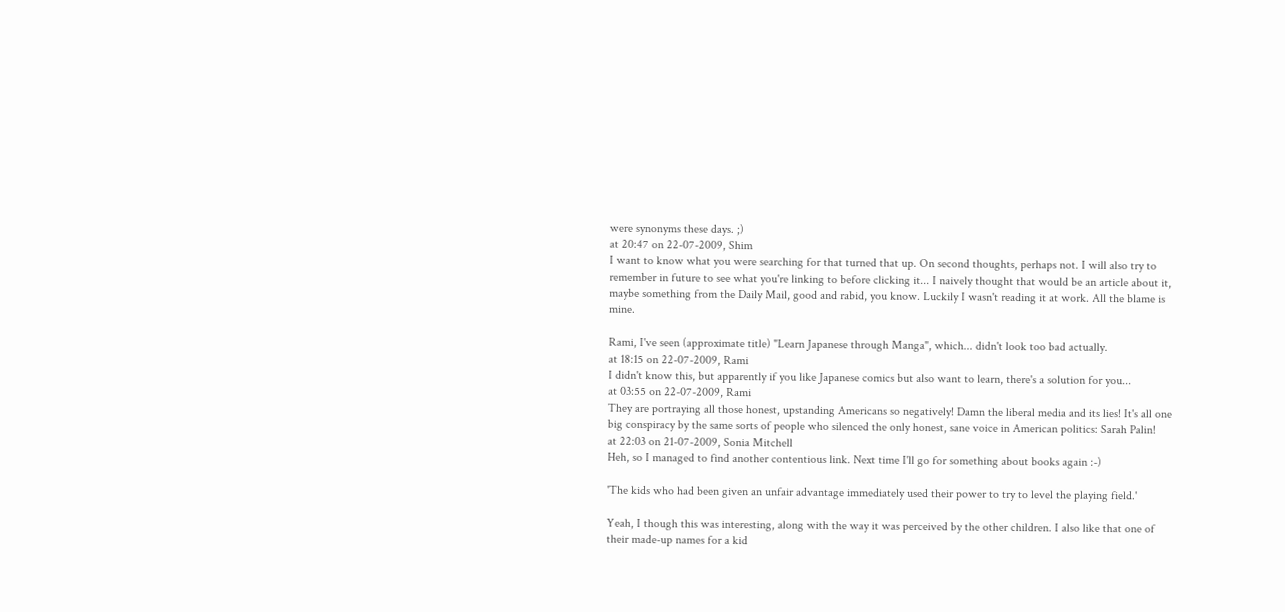were synonyms these days. ;)
at 20:47 on 22-07-2009, Shim
I want to know what you were searching for that turned that up. On second thoughts, perhaps not. I will also try to remember in future to see what you're linking to before clicking it... I naively thought that would be an article about it, maybe something from the Daily Mail, good and rabid, you know. Luckily I wasn't reading it at work. All the blame is mine.

Rami, I've seen (approximate title) "Learn Japanese through Manga", which... didn't look too bad actually.
at 18:15 on 22-07-2009, Rami
I didn't know this, but apparently if you like Japanese comics but also want to learn, there's a solution for you...
at 03:55 on 22-07-2009, Rami
They are portraying all those honest, upstanding Americans so negatively! Damn the liberal media and its lies! It's all one big conspiracy by the same sorts of people who silenced the only honest, sane voice in American politics: Sarah Palin!
at 22:03 on 21-07-2009, Sonia Mitchell
Heh, so I managed to find another contentious link. Next time I'll go for something about books again :-)

'The kids who had been given an unfair advantage immediately used their power to try to level the playing field.'

Yeah, I though this was interesting, along with the way it was perceived by the other children. I also like that one of their made-up names for a kid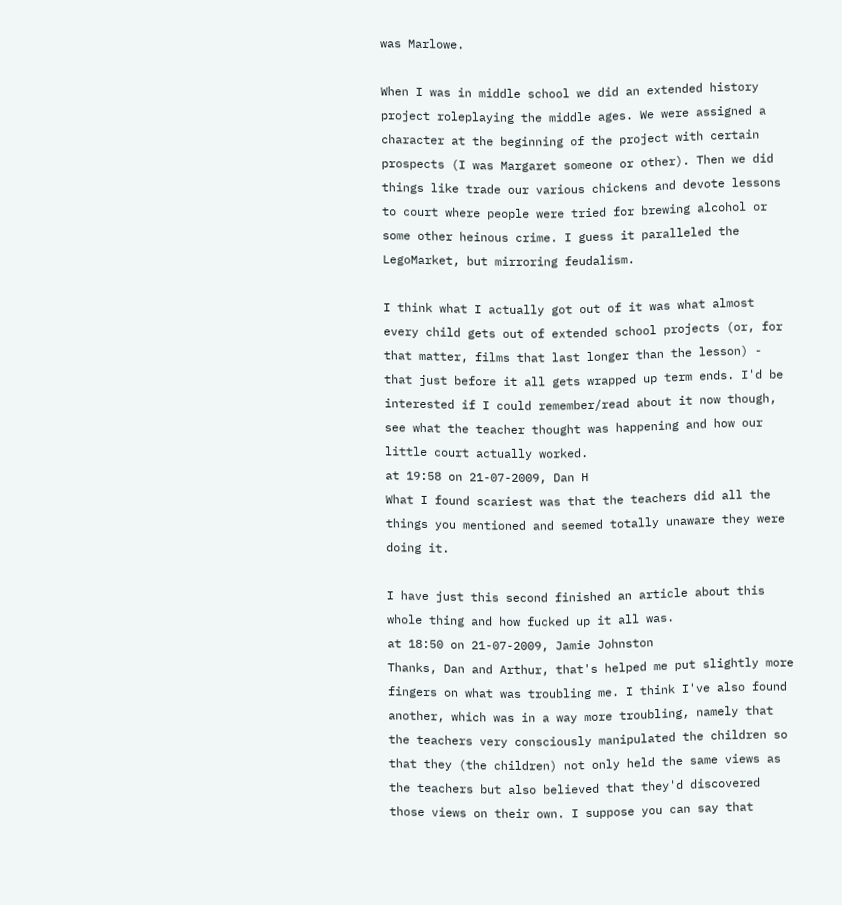was Marlowe.

When I was in middle school we did an extended history project roleplaying the middle ages. We were assigned a character at the beginning of the project with certain prospects (I was Margaret someone or other). Then we did things like trade our various chickens and devote lessons to court where people were tried for brewing alcohol or some other heinous crime. I guess it paralleled the LegoMarket, but mirroring feudalism.

I think what I actually got out of it was what almost every child gets out of extended school projects (or, for that matter, films that last longer than the lesson) - that just before it all gets wrapped up term ends. I'd be interested if I could remember/read about it now though, see what the teacher thought was happening and how our little court actually worked.
at 19:58 on 21-07-2009, Dan H
What I found scariest was that the teachers did all the things you mentioned and seemed totally unaware they were doing it.

I have just this second finished an article about this whole thing and how fucked up it all was.
at 18:50 on 21-07-2009, Jamie Johnston
Thanks, Dan and Arthur, that's helped me put slightly more fingers on what was troubling me. I think I've also found another, which was in a way more troubling, namely that the teachers very consciously manipulated the children so that they (the children) not only held the same views as the teachers but also believed that they'd discovered those views on their own. I suppose you can say that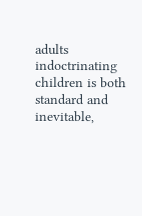adults indoctrinating children is both standard and inevitable,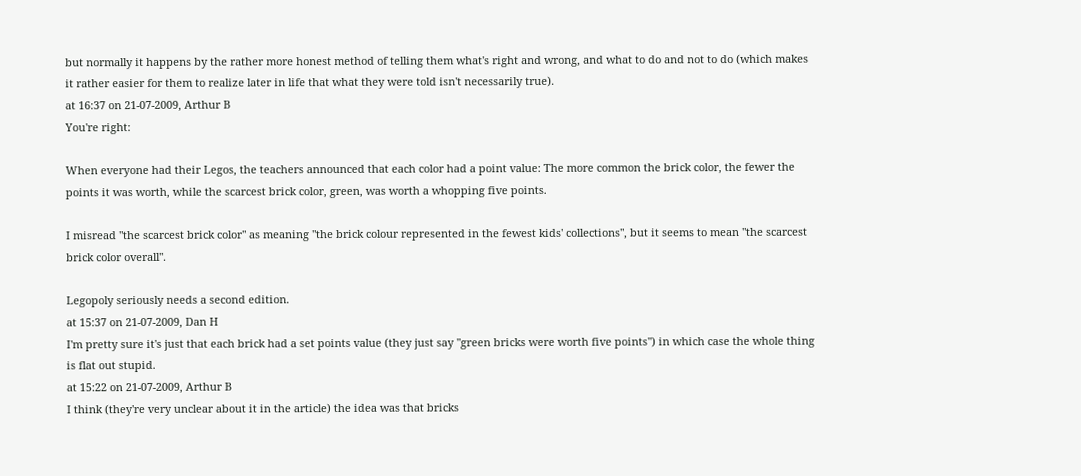but normally it happens by the rather more honest method of telling them what's right and wrong, and what to do and not to do (which makes it rather easier for them to realize later in life that what they were told isn't necessarily true).
at 16:37 on 21-07-2009, Arthur B
You're right:

When everyone had their Legos, the teachers announced that each color had a point value: The more common the brick color, the fewer the points it was worth, while the scarcest brick color, green, was worth a whopping five points.

I misread "the scarcest brick color" as meaning "the brick colour represented in the fewest kids' collections", but it seems to mean "the scarcest brick color overall".

Legopoly seriously needs a second edition.
at 15:37 on 21-07-2009, Dan H
I'm pretty sure it's just that each brick had a set points value (they just say "green bricks were worth five points") in which case the whole thing is flat out stupid.
at 15:22 on 21-07-2009, Arthur B
I think (they're very unclear about it in the article) the idea was that bricks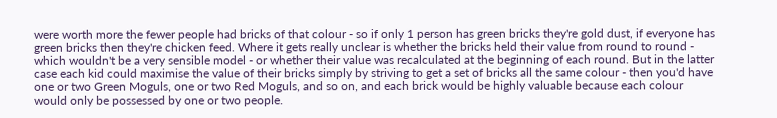were worth more the fewer people had bricks of that colour - so if only 1 person has green bricks they're gold dust, if everyone has green bricks then they're chicken feed. Where it gets really unclear is whether the bricks held their value from round to round - which wouldn't be a very sensible model - or whether their value was recalculated at the beginning of each round. But in the latter case each kid could maximise the value of their bricks simply by striving to get a set of bricks all the same colour - then you'd have one or two Green Moguls, one or two Red Moguls, and so on, and each brick would be highly valuable because each colour would only be possessed by one or two people.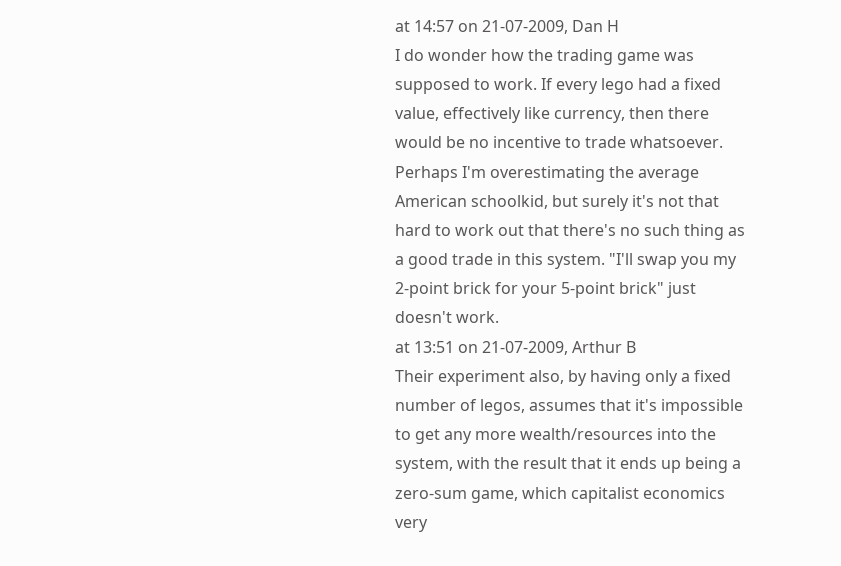at 14:57 on 21-07-2009, Dan H
I do wonder how the trading game was supposed to work. If every lego had a fixed value, effectively like currency, then there would be no incentive to trade whatsoever. Perhaps I'm overestimating the average American schoolkid, but surely it's not that hard to work out that there's no such thing as a good trade in this system. "I'll swap you my 2-point brick for your 5-point brick" just doesn't work.
at 13:51 on 21-07-2009, Arthur B
Their experiment also, by having only a fixed number of legos, assumes that it's impossible to get any more wealth/resources into the system, with the result that it ends up being a zero-sum game, which capitalist economics very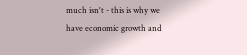much isn't - this is why we have economic growth and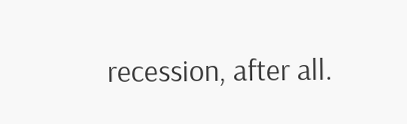recession, after all.